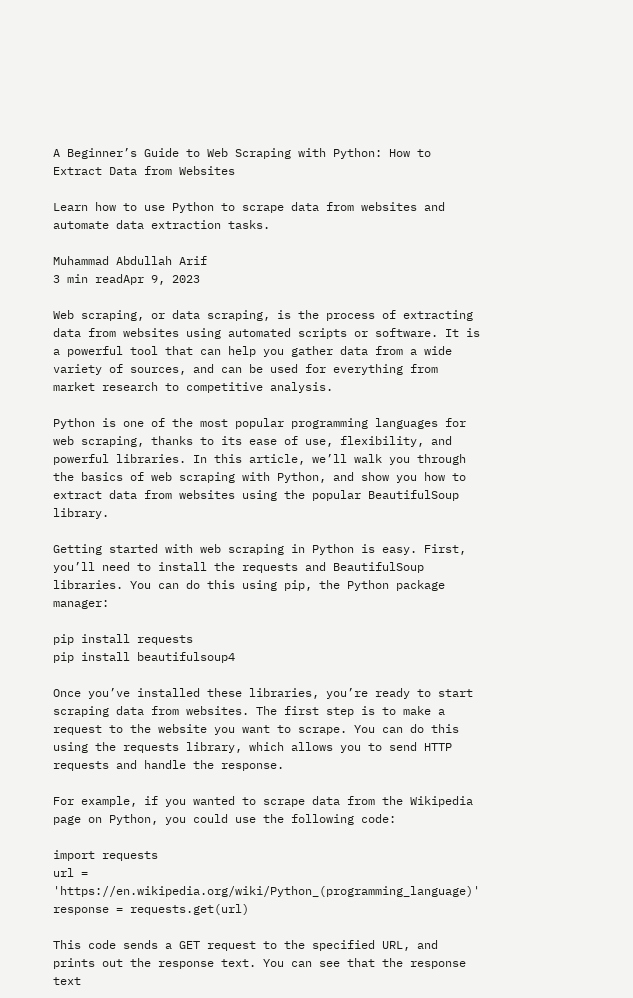A Beginner’s Guide to Web Scraping with Python: How to Extract Data from Websites

Learn how to use Python to scrape data from websites and automate data extraction tasks.

Muhammad Abdullah Arif
3 min readApr 9, 2023

Web scraping, or data scraping, is the process of extracting data from websites using automated scripts or software. It is a powerful tool that can help you gather data from a wide variety of sources, and can be used for everything from market research to competitive analysis.

Python is one of the most popular programming languages for web scraping, thanks to its ease of use, flexibility, and powerful libraries. In this article, we’ll walk you through the basics of web scraping with Python, and show you how to extract data from websites using the popular BeautifulSoup library.

Getting started with web scraping in Python is easy. First, you’ll need to install the requests and BeautifulSoup libraries. You can do this using pip, the Python package manager:

pip install requests
pip install beautifulsoup4

Once you’ve installed these libraries, you’re ready to start scraping data from websites. The first step is to make a request to the website you want to scrape. You can do this using the requests library, which allows you to send HTTP requests and handle the response.

For example, if you wanted to scrape data from the Wikipedia page on Python, you could use the following code:

import requests
url = 'https://en.wikipedia.org/wiki/Python_(programming_language)'
response = requests.get(url)

This code sends a GET request to the specified URL, and prints out the response text. You can see that the response text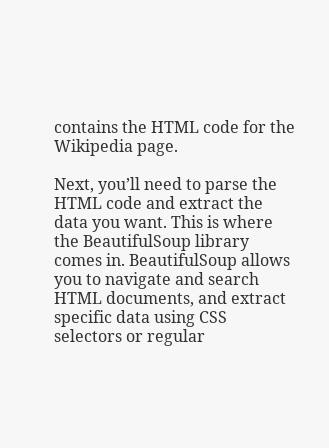contains the HTML code for the Wikipedia page.

Next, you’ll need to parse the HTML code and extract the data you want. This is where the BeautifulSoup library comes in. BeautifulSoup allows you to navigate and search HTML documents, and extract specific data using CSS selectors or regular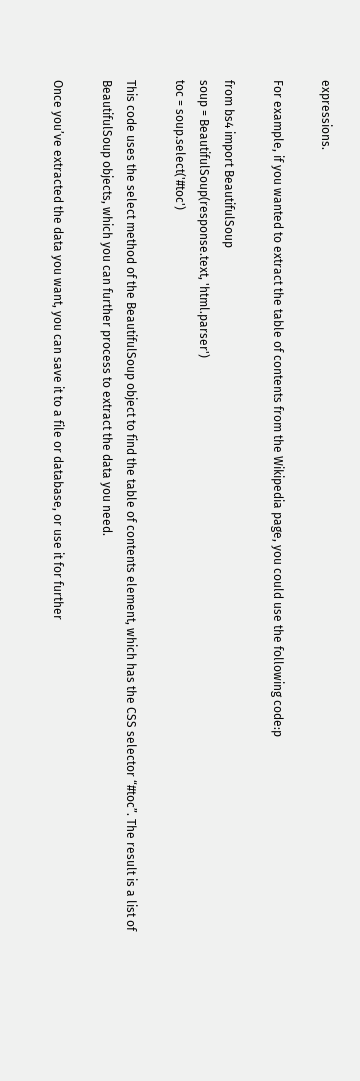expressions.

For example, if you wanted to extract the table of contents from the Wikipedia page, you could use the following code:p

from bs4 import BeautifulSoup
soup = BeautifulSoup(response.text, 'html.parser')
toc = soup.select('#toc')

This code uses the select method of the BeautifulSoup object to find the table of contents element, which has the CSS selector “#toc”. The result is a list of BeautifulSoup objects, which you can further process to extract the data you need.

Once you’ve extracted the data you want, you can save it to a file or database, or use it for further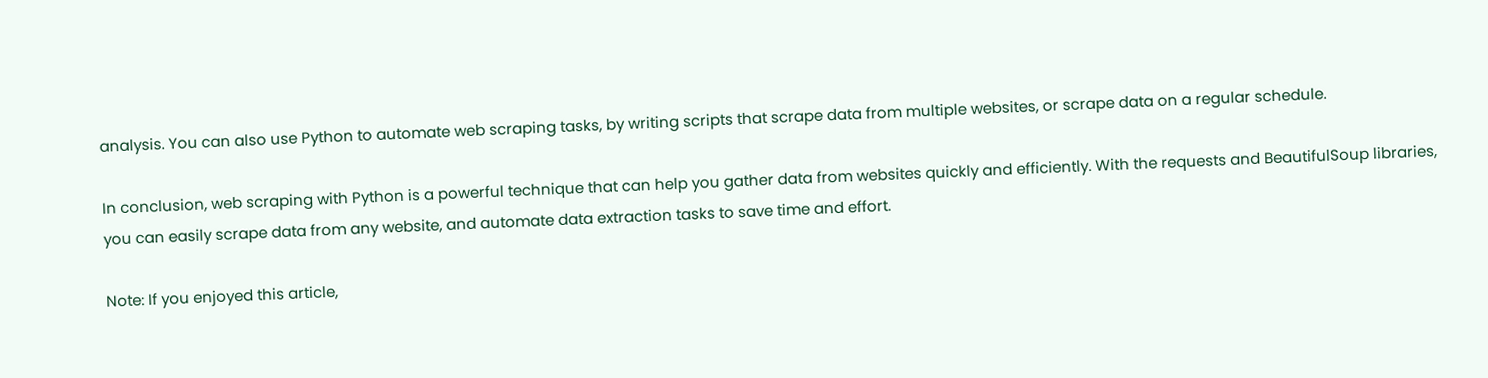analysis. You can also use Python to automate web scraping tasks, by writing scripts that scrape data from multiple websites, or scrape data on a regular schedule.

In conclusion, web scraping with Python is a powerful technique that can help you gather data from websites quickly and efficiently. With the requests and BeautifulSoup libraries, you can easily scrape data from any website, and automate data extraction tasks to save time and effort.

Note: If you enjoyed this article,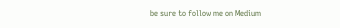be sure to follow me on Medium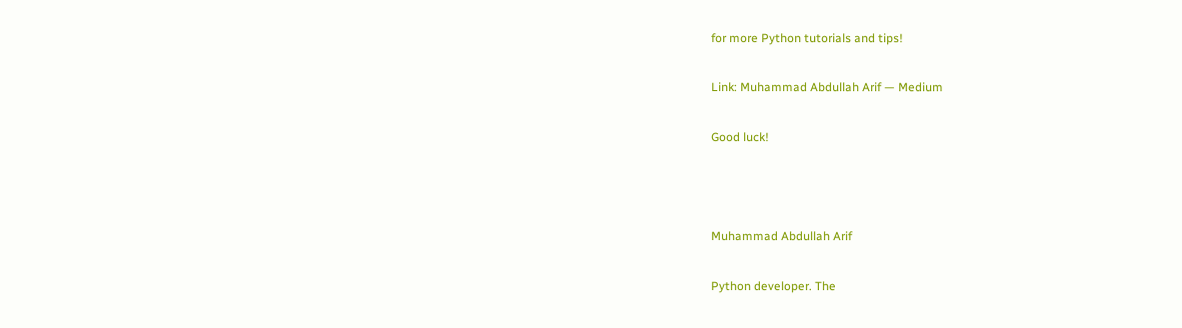for more Python tutorials and tips!

Link: Muhammad Abdullah Arif — Medium

Good luck!



Muhammad Abdullah Arif

Python developer. The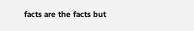facts are the facts but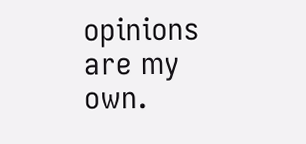opinions are my own.